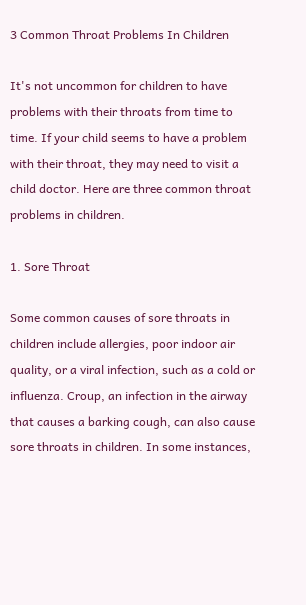3 Common Throat Problems In Children

It's not uncommon for children to have problems with their throats from time to time. If your child seems to have a problem with their throat, they may need to visit a child doctor. Here are three common throat problems in children.

1. Sore Throat

Some common causes of sore throats in children include allergies, poor indoor air quality, or a viral infection, such as a cold or influenza. Croup, an infection in the airway that causes a barking cough, can also cause sore throats in children. In some instances,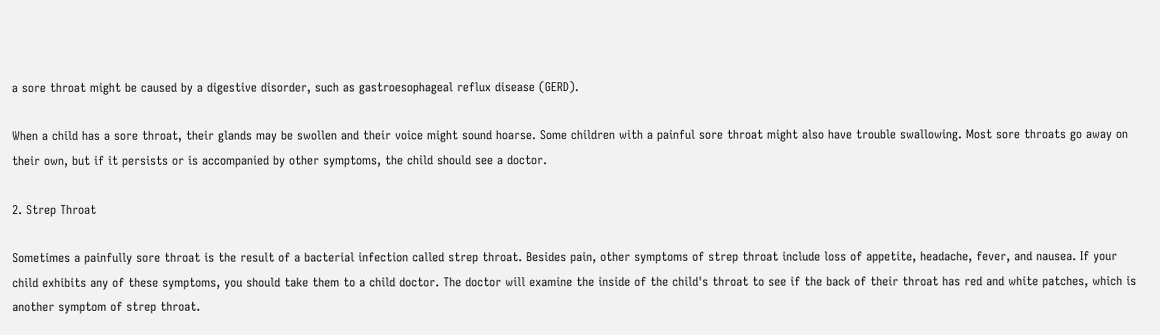a sore throat might be caused by a digestive disorder, such as gastroesophageal reflux disease (GERD).

When a child has a sore throat, their glands may be swollen and their voice might sound hoarse. Some children with a painful sore throat might also have trouble swallowing. Most sore throats go away on their own, but if it persists or is accompanied by other symptoms, the child should see a doctor.

2. Strep Throat

Sometimes a painfully sore throat is the result of a bacterial infection called strep throat. Besides pain, other symptoms of strep throat include loss of appetite, headache, fever, and nausea. If your child exhibits any of these symptoms, you should take them to a child doctor. The doctor will examine the inside of the child's throat to see if the back of their throat has red and white patches, which is another symptom of strep throat.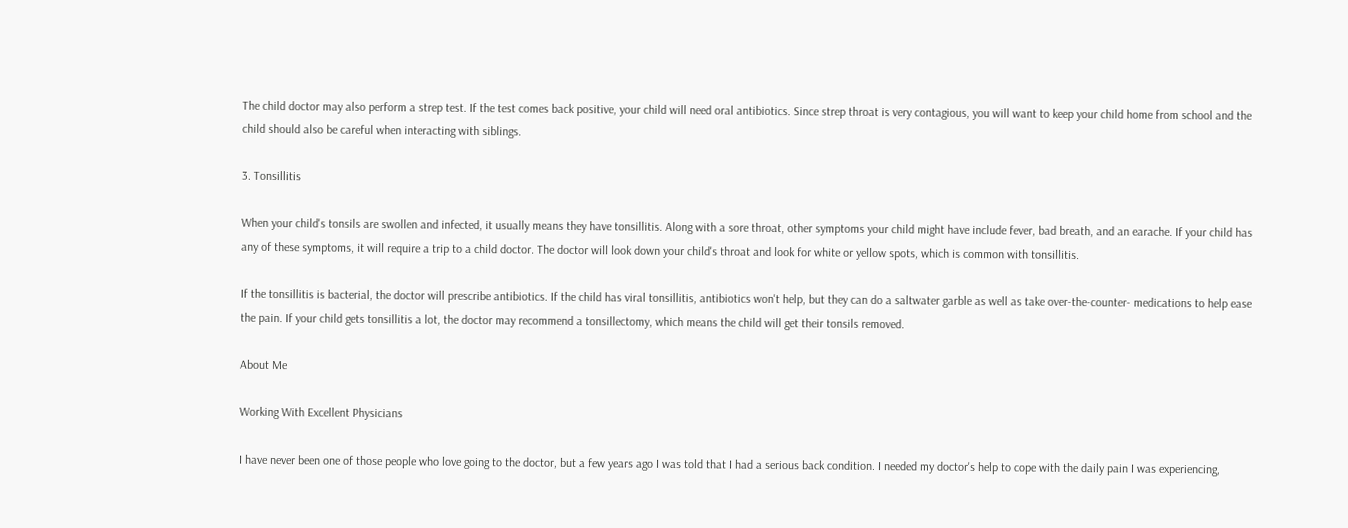The child doctor may also perform a strep test. If the test comes back positive, your child will need oral antibiotics. Since strep throat is very contagious, you will want to keep your child home from school and the child should also be careful when interacting with siblings.

3. Tonsillitis

When your child's tonsils are swollen and infected, it usually means they have tonsillitis. Along with a sore throat, other symptoms your child might have include fever, bad breath, and an earache. If your child has any of these symptoms, it will require a trip to a child doctor. The doctor will look down your child's throat and look for white or yellow spots, which is common with tonsillitis.

If the tonsillitis is bacterial, the doctor will prescribe antibiotics. If the child has viral tonsillitis, antibiotics won't help, but they can do a saltwater garble as well as take over-the-counter- medications to help ease the pain. If your child gets tonsillitis a lot, the doctor may recommend a tonsillectomy, which means the child will get their tonsils removed.

About Me

Working With Excellent Physicians

I have never been one of those people who love going to the doctor, but a few years ago I was told that I had a serious back condition. I needed my doctor's help to cope with the daily pain I was experiencing,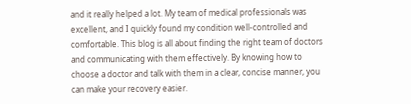and it really helped a lot. My team of medical professionals was excellent, and I quickly found my condition well-controlled and comfortable. This blog is all about finding the right team of doctors and communicating with them effectively. By knowing how to choose a doctor and talk with them in a clear, concise manner, you can make your recovery easier.